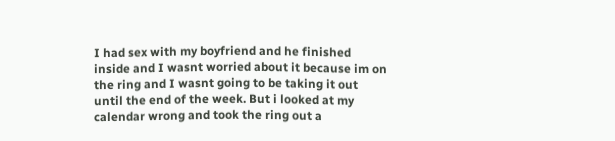I had sex with my boyfriend and he finished inside and I wasnt worried about it because im on the ring and I wasnt going to be taking it out until the end of the week. But i looked at my calendar wrong and took the ring out a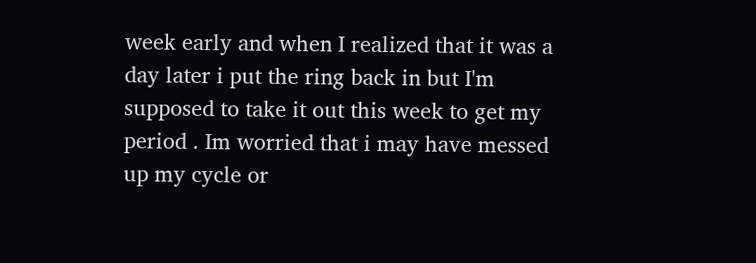week early and when I realized that it was a day later i put the ring back in but I'm supposed to take it out this week to get my period . Im worried that i may have messed up my cycle or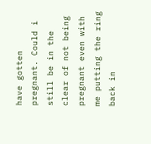have gotten pregnant. Could i still be in the clear of not being pregnant even with me putting the ring back in